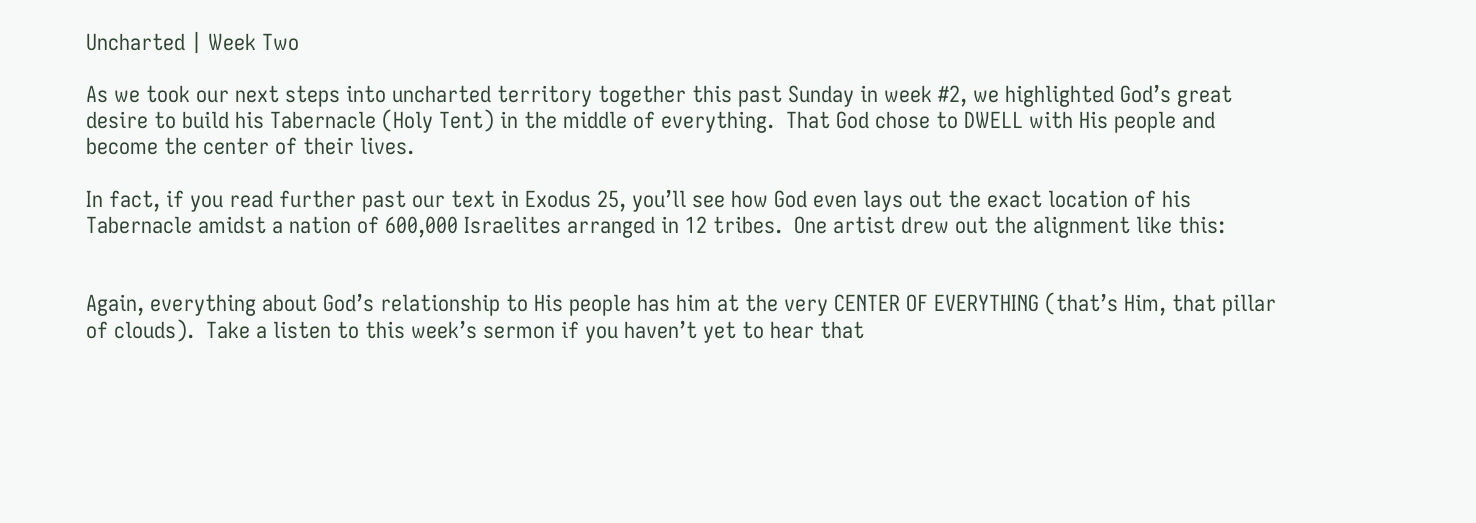Uncharted | Week Two

As we took our next steps into uncharted territory together this past Sunday in week #2, we highlighted God’s great desire to build his Tabernacle (Holy Tent) in the middle of everything.  That God chose to DWELL with His people and become the center of their lives.

In fact, if you read further past our text in Exodus 25, you’ll see how God even lays out the exact location of his Tabernacle amidst a nation of 600,000 Israelites arranged in 12 tribes.  One artist drew out the alignment like this:


Again, everything about God’s relationship to His people has him at the very CENTER OF EVERYTHING (that’s Him, that pillar of clouds).  Take a listen to this week’s sermon if you haven’t yet to hear that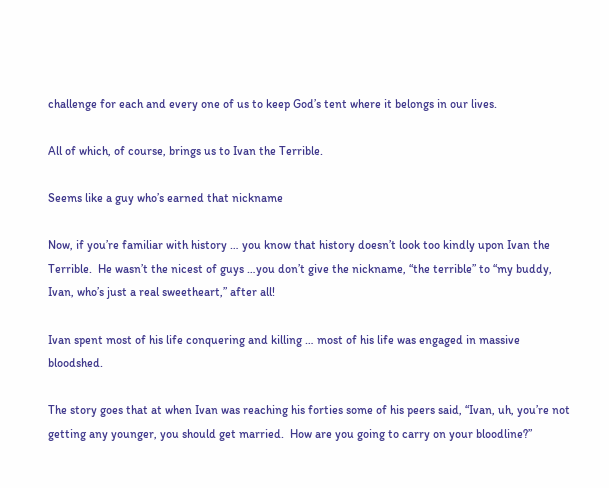challenge for each and every one of us to keep God’s tent where it belongs in our lives.

All of which, of course, brings us to Ivan the Terrible.

Seems like a guy who’s earned that nickname

Now, if you’re familiar with history … you know that history doesn’t look too kindly upon Ivan the Terrible.  He wasn’t the nicest of guys …you don’t give the nickname, “the terrible” to “my buddy, Ivan, who’s just a real sweetheart,” after all!

Ivan spent most of his life conquering and killing … most of his life was engaged in massive bloodshed.

The story goes that at when Ivan was reaching his forties some of his peers said, “Ivan, uh, you’re not getting any younger, you should get married.  How are you going to carry on your bloodline?”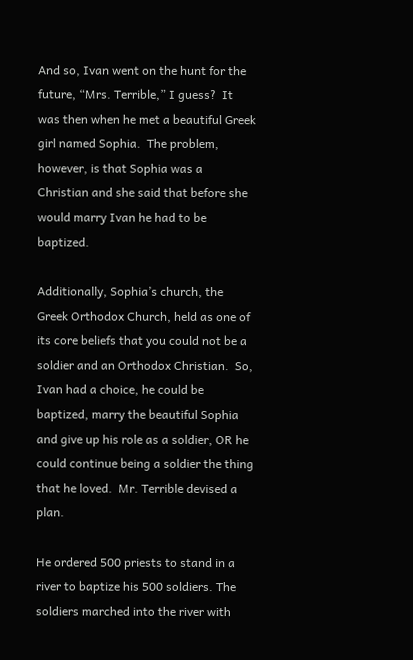And so, Ivan went on the hunt for the future, “Mrs. Terrible,” I guess?  It was then when he met a beautiful Greek girl named Sophia.  The problem, however, is that Sophia was a Christian and she said that before she would marry Ivan he had to be baptized.

Additionally, Sophia’s church, the Greek Orthodox Church, held as one of its core beliefs that you could not be a soldier and an Orthodox Christian.  So, Ivan had a choice, he could be baptized, marry the beautiful Sophia and give up his role as a soldier, OR he could continue being a soldier the thing that he loved.  Mr. Terrible devised a plan.

He ordered 500 priests to stand in a river to baptize his 500 soldiers. The soldiers marched into the river with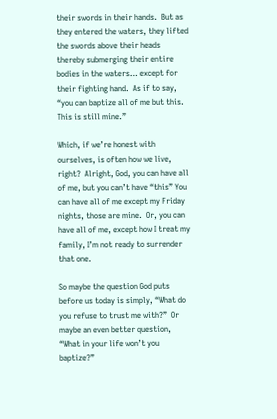their swords in their hands.  But as they entered the waters, they lifted the swords above their heads thereby submerging their entire bodies in the waters… except for their fighting hand.  As if to say, “you can baptize all of me but this.  This is still mine.”

Which, if we’re honest with ourselves, is often how we live, right?  Alright, God, you can have all of me, but you can’t have “this” You can have all of me except my Friday nights, those are mine.  Or, you can have all of me, except how I treat my family, I’m not ready to surrender that one.

So maybe the question God puts before us today is simply, “What do you refuse to trust me with?”  Or maybe an even better question, “What in your life won’t you baptize?”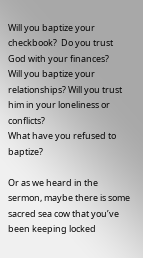Will you baptize your checkbook?  Do you trust God with your finances?
Will you baptize your relationships? Will you trust him in your loneliness or conflicts?
What have you refused to baptize?

Or as we heard in the sermon, maybe there is some sacred sea cow that you’ve been keeping locked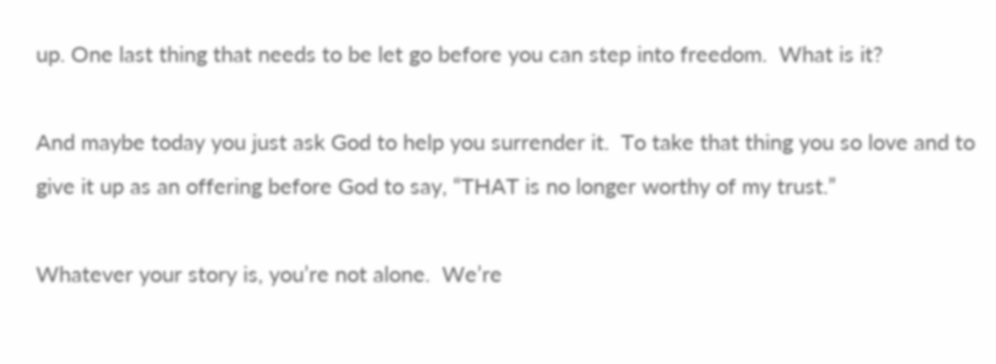up. One last thing that needs to be let go before you can step into freedom.  What is it?

And maybe today you just ask God to help you surrender it.  To take that thing you so love and to give it up as an offering before God to say, “THAT is no longer worthy of my trust.”

Whatever your story is, you’re not alone.  We’re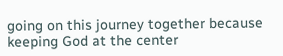going on this journey together because keeping God at the center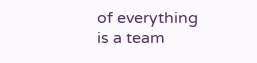of everything is a team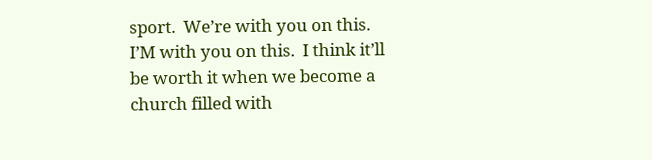sport.  We’re with you on this.  I’M with you on this.  I think it’ll be worth it when we become a church filled with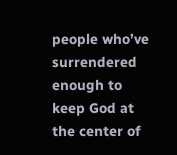people who’ve surrendered enough to keep God at the center of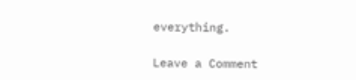everything.

Leave a Comment